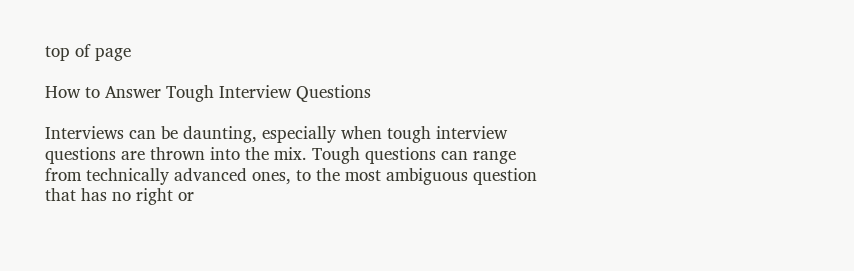top of page

How to Answer Tough Interview Questions

Interviews can be daunting, especially when tough interview questions are thrown into the mix. Tough questions can range from technically advanced ones, to the most ambiguous question that has no right or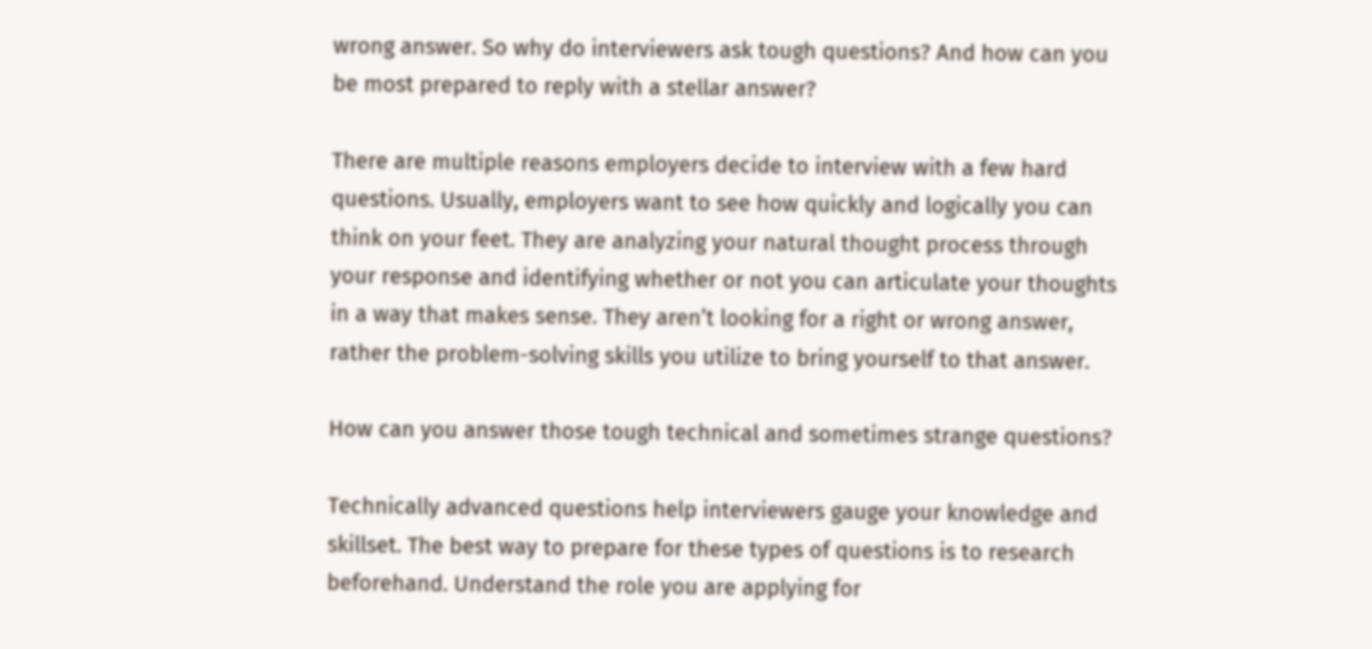wrong answer. So why do interviewers ask tough questions? And how can you be most prepared to reply with a stellar answer?

There are multiple reasons employers decide to interview with a few hard questions. Usually, employers want to see how quickly and logically you can think on your feet. They are analyzing your natural thought process through your response and identifying whether or not you can articulate your thoughts in a way that makes sense. They aren’t looking for a right or wrong answer, rather the problem-solving skills you utilize to bring yourself to that answer.

How can you answer those tough technical and sometimes strange questions?

Technically advanced questions help interviewers gauge your knowledge and skillset. The best way to prepare for these types of questions is to research beforehand. Understand the role you are applying for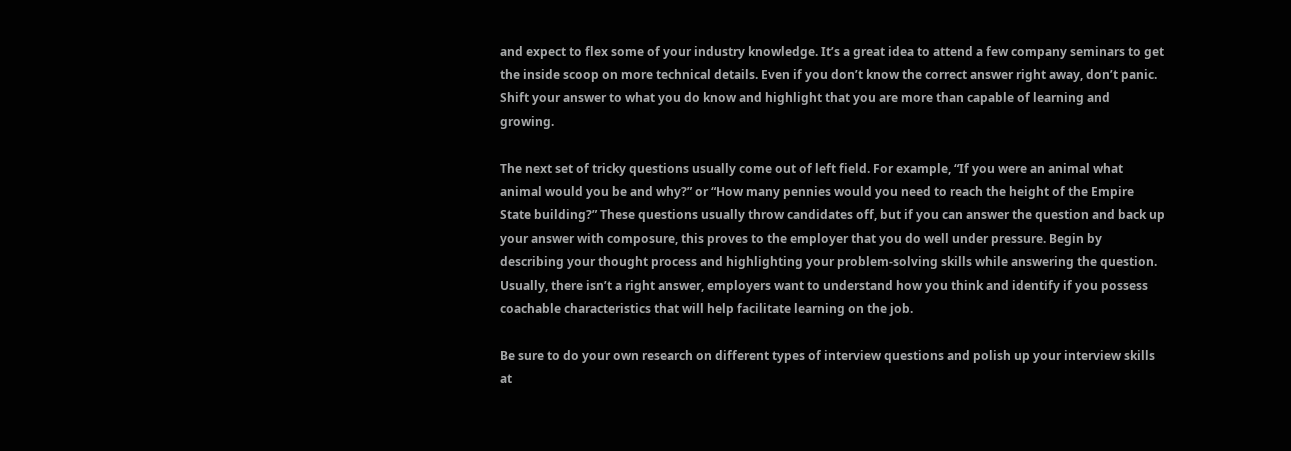and expect to flex some of your industry knowledge. It’s a great idea to attend a few company seminars to get the inside scoop on more technical details. Even if you don’t know the correct answer right away, don’t panic. Shift your answer to what you do know and highlight that you are more than capable of learning and growing.

The next set of tricky questions usually come out of left field. For example, “If you were an animal what animal would you be and why?” or “How many pennies would you need to reach the height of the Empire State building?” These questions usually throw candidates off, but if you can answer the question and back up your answer with composure, this proves to the employer that you do well under pressure. Begin by describing your thought process and highlighting your problem-solving skills while answering the question. Usually, there isn’t a right answer, employers want to understand how you think and identify if you possess coachable characteristics that will help facilitate learning on the job.

Be sure to do your own research on different types of interview questions and polish up your interview skills at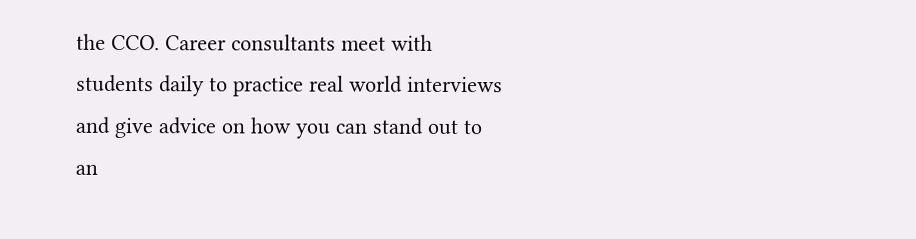the CCO. Career consultants meet with students daily to practice real world interviews and give advice on how you can stand out to an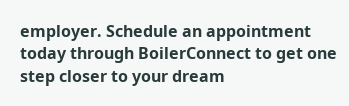employer. Schedule an appointment today through BoilerConnect to get one step closer to your dream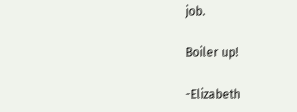job.

Boiler up!

-Elizabeth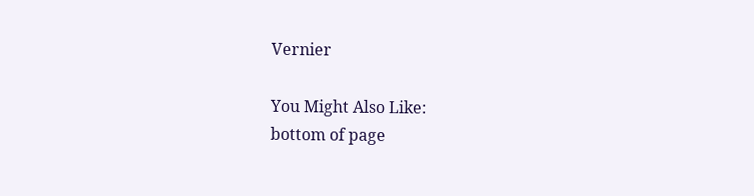Vernier

You Might Also Like:
bottom of page